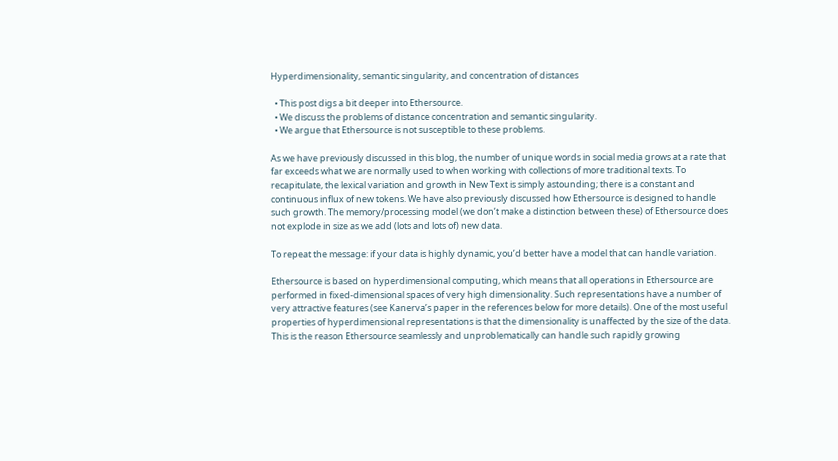Hyperdimensionality, semantic singularity, and concentration of distances

  • This post digs a bit deeper into Ethersource.
  • We discuss the problems of distance concentration and semantic singularity.
  • We argue that Ethersource is not susceptible to these problems.

As we have previously discussed in this blog, the number of unique words in social media grows at a rate that far exceeds what we are normally used to when working with collections of more traditional texts. To recapitulate, the lexical variation and growth in New Text is simply astounding; there is a constant and continuous influx of new tokens. We have also previously discussed how Ethersource is designed to handle such growth. The memory/processing model (we don’t make a distinction between these) of Ethersource does not explode in size as we add (lots and lots of) new data.

To repeat the message: if your data is highly dynamic, you’d better have a model that can handle variation.

Ethersource is based on hyperdimensional computing, which means that all operations in Ethersource are performed in fixed-dimensional spaces of very high dimensionality. Such representations have a number of very attractive features (see Kanerva’s paper in the references below for more details). One of the most useful properties of hyperdimensional representations is that the dimensionality is unaffected by the size of the data. This is the reason Ethersource seamlessly and unproblematically can handle such rapidly growing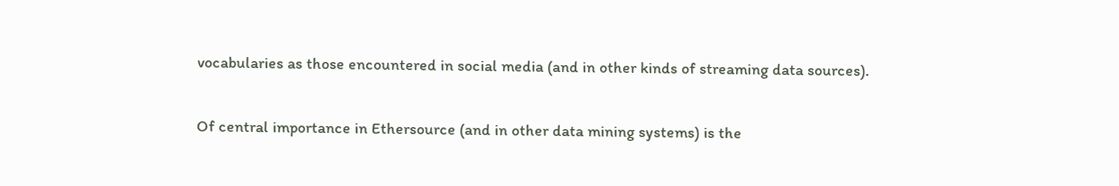vocabularies as those encountered in social media (and in other kinds of streaming data sources).

Of central importance in Ethersource (and in other data mining systems) is the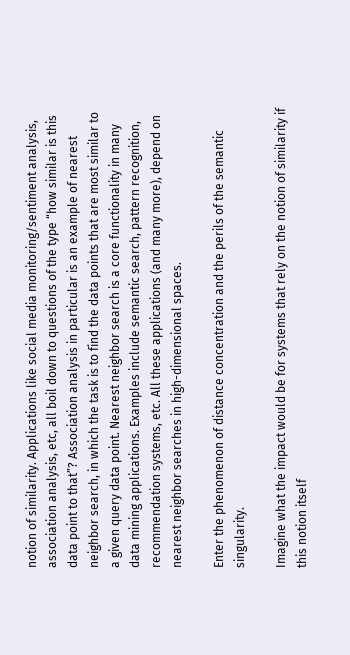notion of similarity. Applications like social media monitoring/sentiment analysis, association analysis, etc, all boil down to questions of the type “how similar is this data point to that”? Association analysis in particular is an example of nearest neighbor search, in which the task is to find the data points that are most similar to a given query data point. Nearest neighbor search is a core functionality in many data mining applications. Examples include semantic search, pattern recognition, recommendation systems, etc. All these applications (and many more), depend on nearest neighbor searches in high-dimensional spaces.

Enter the phenomenon of distance concentration and the perils of the semantic singularity.

Imagine what the impact would be for systems that rely on the notion of similarity if this notion itself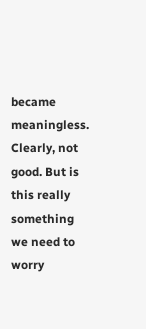became meaningless. Clearly, not good. But is this really something we need to worry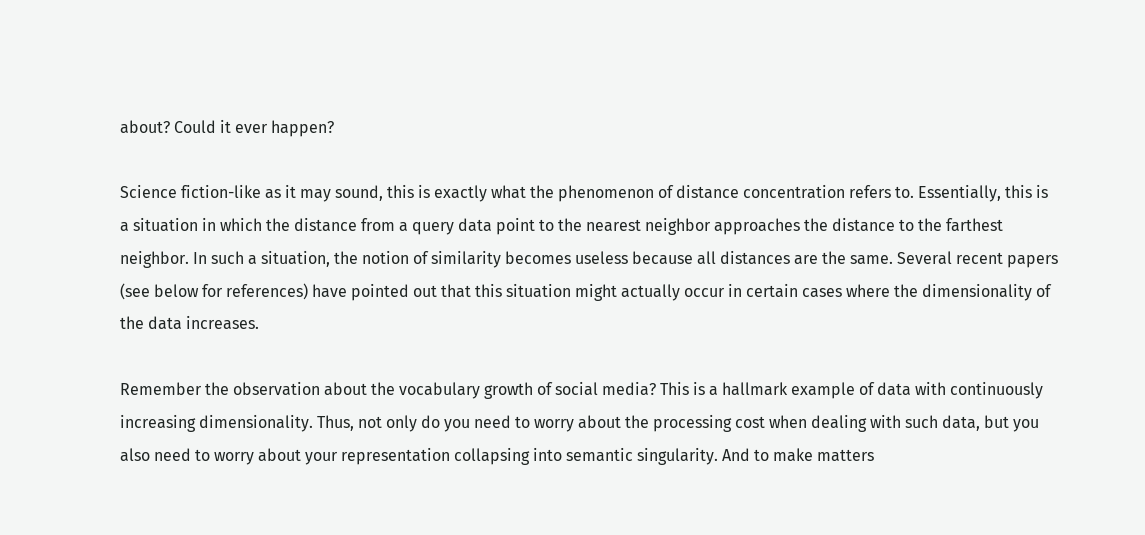about? Could it ever happen?

Science fiction-like as it may sound, this is exactly what the phenomenon of distance concentration refers to. Essentially, this is a situation in which the distance from a query data point to the nearest neighbor approaches the distance to the farthest neighbor. In such a situation, the notion of similarity becomes useless because all distances are the same. Several recent papers (see below for references) have pointed out that this situation might actually occur in certain cases where the dimensionality of the data increases.

Remember the observation about the vocabulary growth of social media? This is a hallmark example of data with continuously increasing dimensionality. Thus, not only do you need to worry about the processing cost when dealing with such data, but you also need to worry about your representation collapsing into semantic singularity. And to make matters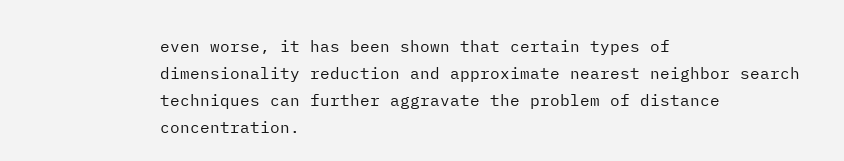even worse, it has been shown that certain types of dimensionality reduction and approximate nearest neighbor search techniques can further aggravate the problem of distance concentration.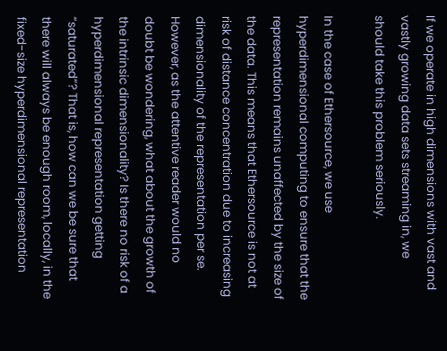If we operate in high dimensions with vast and vastly growing data sets streaming in, we should take this problem seriously.

In the case of Ethersource, we use hyperdimensional computing to ensure that the representation remains unaffected by the size of the data. This means that Ethersource is not at risk of distance concentration due to increasing dimensionality of the representation per se. However, as the attentive reader would no doubt be wondering, what about the growth of the intrinsic dimensionality? Is there no risk of a hyperdimensional representation getting “saturated”? That is, how can we be sure that there will always be enough room, locally, in the fixed-size hyperdimensional representation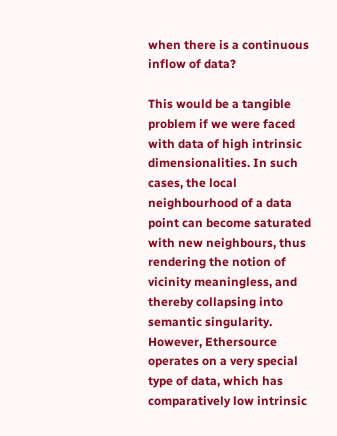when there is a continuous inflow of data?

This would be a tangible problem if we were faced with data of high intrinsic dimensionalities. In such cases, the local neighbourhood of a data point can become saturated with new neighbours, thus rendering the notion of vicinity meaningless, and thereby collapsing into semantic singularity. However, Ethersource operates on a very special type of data, which has comparatively low intrinsic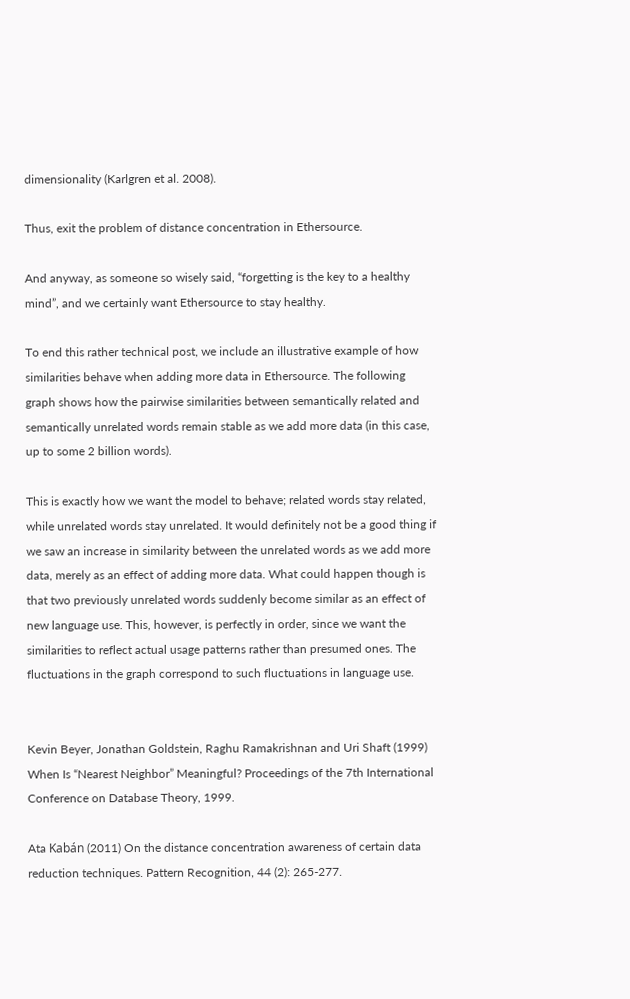dimensionality (Karlgren et al. 2008).

Thus, exit the problem of distance concentration in Ethersource.

And anyway, as someone so wisely said, “forgetting is the key to a healthy mind”, and we certainly want Ethersource to stay healthy.

To end this rather technical post, we include an illustrative example of how similarities behave when adding more data in Ethersource. The following graph shows how the pairwise similarities between semantically related and semantically unrelated words remain stable as we add more data (in this case, up to some 2 billion words).

This is exactly how we want the model to behave; related words stay related, while unrelated words stay unrelated. It would definitely not be a good thing if we saw an increase in similarity between the unrelated words as we add more data, merely as an effect of adding more data. What could happen though is that two previously unrelated words suddenly become similar as an effect of new language use. This, however, is perfectly in order, since we want the similarities to reflect actual usage patterns rather than presumed ones. The fluctuations in the graph correspond to such fluctuations in language use.


Kevin Beyer, Jonathan Goldstein, Raghu Ramakrishnan and Uri Shaft (1999) When Is “Nearest Neighbor” Meaningful? Proceedings of the 7th International Conference on Database Theory, 1999.

Ata Kabán (2011) On the distance concentration awareness of certain data reduction techniques. Pattern Recognition, 44 (2): 265-277.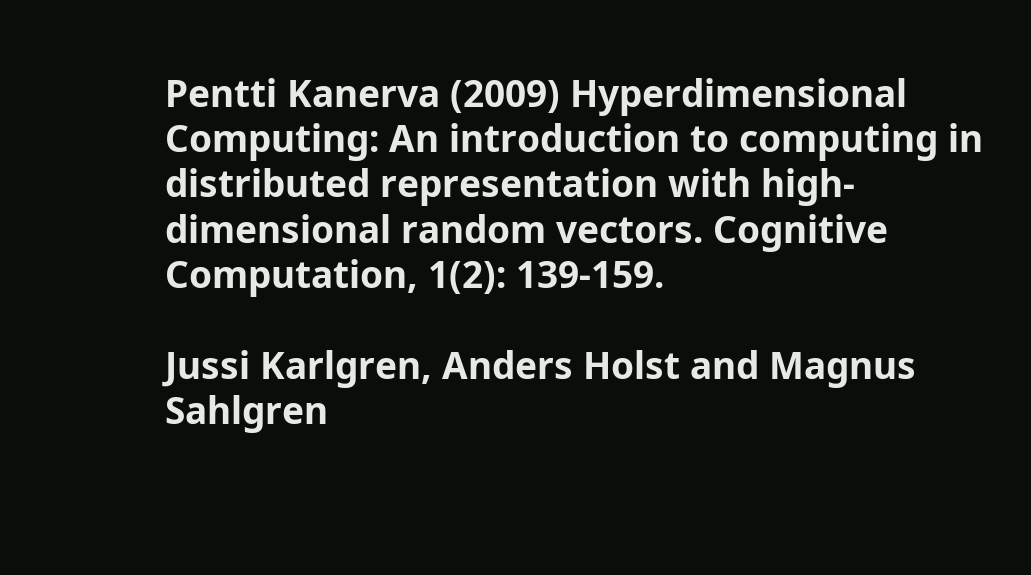Pentti Kanerva (2009) Hyperdimensional Computing: An introduction to computing in distributed representation with high-dimensional random vectors. Cognitive Computation, 1(2): 139-159.

Jussi Karlgren, Anders Holst and Magnus Sahlgren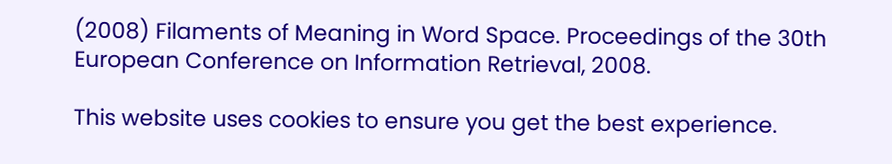(2008) Filaments of Meaning in Word Space. Proceedings of the 30th European Conference on Information Retrieval, 2008.

This website uses cookies to ensure you get the best experience.